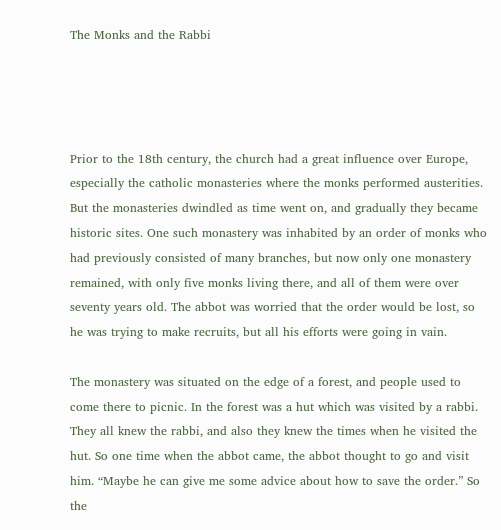The Monks and the Rabbi




Prior to the 18th century, the church had a great influence over Europe, especially the catholic monasteries where the monks performed austerities. But the monasteries dwindled as time went on, and gradually they became historic sites. One such monastery was inhabited by an order of monks who had previously consisted of many branches, but now only one monastery remained, with only five monks living there, and all of them were over seventy years old. The abbot was worried that the order would be lost, so he was trying to make recruits, but all his efforts were going in vain.

The monastery was situated on the edge of a forest, and people used to come there to picnic. In the forest was a hut which was visited by a rabbi. They all knew the rabbi, and also they knew the times when he visited the hut. So one time when the abbot came, the abbot thought to go and visit him. “Maybe he can give me some advice about how to save the order.” So the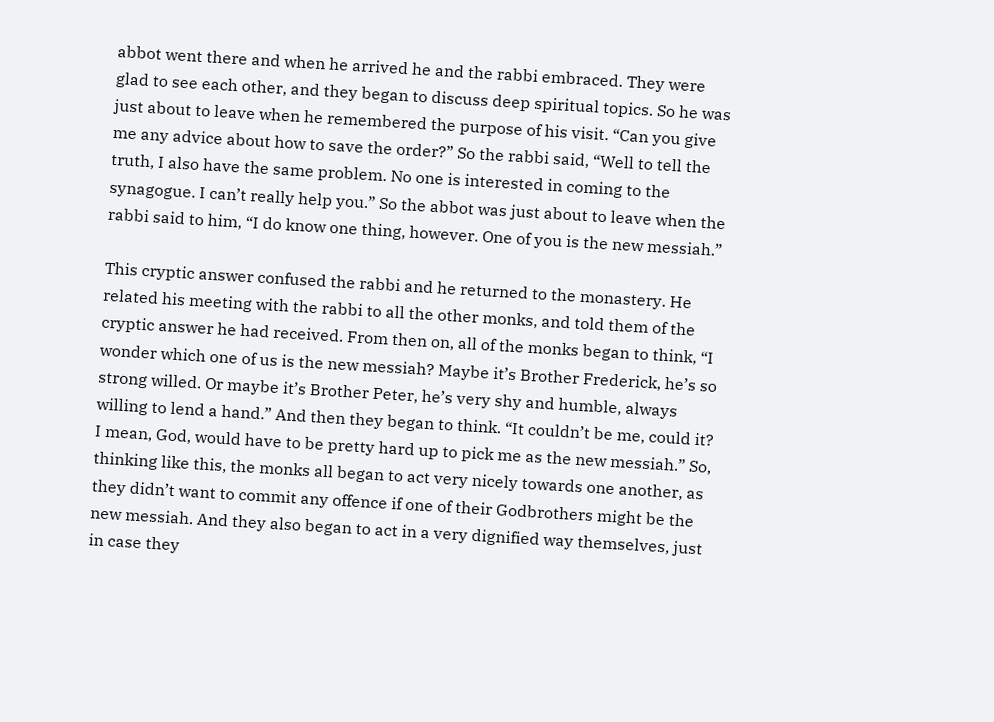abbot went there and when he arrived he and the rabbi embraced. They were glad to see each other, and they began to discuss deep spiritual topics. So he was just about to leave when he remembered the purpose of his visit. “Can you give me any advice about how to save the order?” So the rabbi said, “Well to tell the truth, I also have the same problem. No one is interested in coming to the synagogue. I can’t really help you.” So the abbot was just about to leave when the rabbi said to him, “I do know one thing, however. One of you is the new messiah.”

This cryptic answer confused the rabbi and he returned to the monastery. He related his meeting with the rabbi to all the other monks, and told them of the cryptic answer he had received. From then on, all of the monks began to think, “I wonder which one of us is the new messiah? Maybe it’s Brother Frederick, he’s so strong willed. Or maybe it’s Brother Peter, he’s very shy and humble, always willing to lend a hand.” And then they began to think. “It couldn’t be me, could it? I mean, God, would have to be pretty hard up to pick me as the new messiah.” So, thinking like this, the monks all began to act very nicely towards one another, as they didn’t want to commit any offence if one of their Godbrothers might be the new messiah. And they also began to act in a very dignified way themselves, just in case they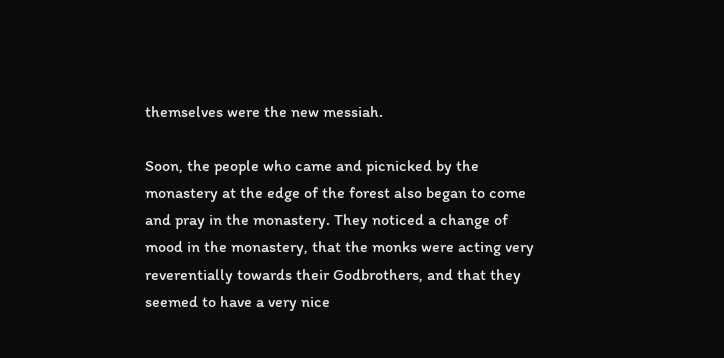themselves were the new messiah.

Soon, the people who came and picnicked by the monastery at the edge of the forest also began to come and pray in the monastery. They noticed a change of mood in the monastery, that the monks were acting very reverentially towards their Godbrothers, and that they seemed to have a very nice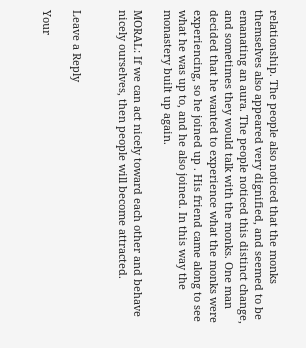relationship. The people also noticed that the monks themselves also appeared very dignified, and seemed to be emanating an aura. The people noticed this distinct change, and sometimes they would talk with the monks. One man decided that he wanted to experience what the monks were experiencing, so he joined up . His friend came along to see what he was up to, and he also joined. In this way the monastery built up again.

MORAL: If we can act nicely toward each other and behave nicely ourselves, then people will become attracted.


Leave a Reply

Your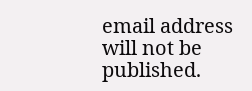email address will not be published.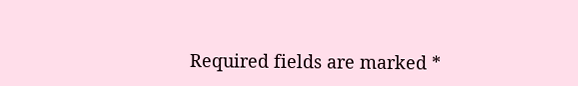Required fields are marked *